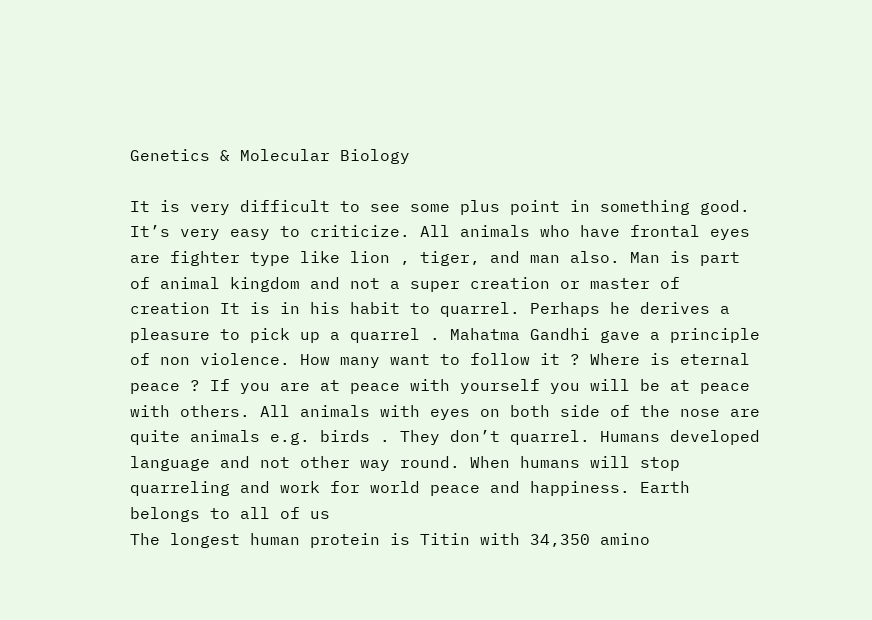Genetics & Molecular Biology

It is very difficult to see some plus point in something good. It’s very easy to criticize. All animals who have frontal eyes are fighter type like lion , tiger, and man also. Man is part of animal kingdom and not a super creation or master of creation It is in his habit to quarrel. Perhaps he derives a pleasure to pick up a quarrel . Mahatma Gandhi gave a principle of non violence. How many want to follow it ? Where is eternal peace ? If you are at peace with yourself you will be at peace with others. All animals with eyes on both side of the nose are quite animals e.g. birds . They don’t quarrel. Humans developed language and not other way round. When humans will stop quarreling and work for world peace and happiness. Earth belongs to all of us
The longest human protein is Titin with 34,350 amino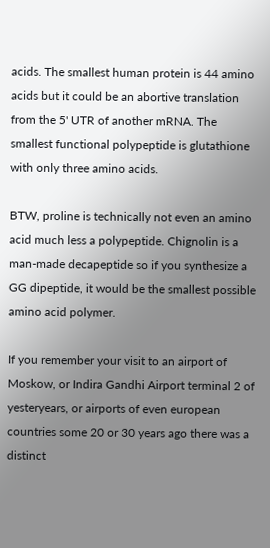acids. The smallest human protein is 44 amino acids but it could be an abortive translation from the 5' UTR of another mRNA. The smallest functional polypeptide is glutathione with only three amino acids.

BTW, proline is technically not even an amino acid much less a polypeptide. Chignolin is a man-made decapeptide so if you synthesize a GG dipeptide, it would be the smallest possible amino acid polymer.

If you remember your visit to an airport of Moskow, or Indira Gandhi Airport terminal 2 of yesteryears, or airports of even european countries some 20 or 30 years ago there was a distinct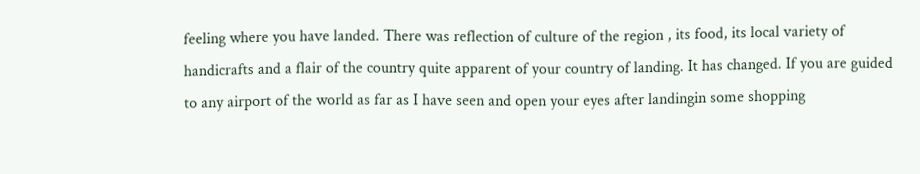feeling where you have landed. There was reflection of culture of the region , its food, its local variety of handicrafts and a flair of the country quite apparent of your country of landing. It has changed. If you are guided to any airport of the world as far as I have seen and open your eyes after landingin some shopping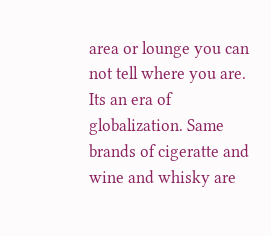area or lounge you can not tell where you are. Its an era of globalization. Same brands of cigeratte and wine and whisky are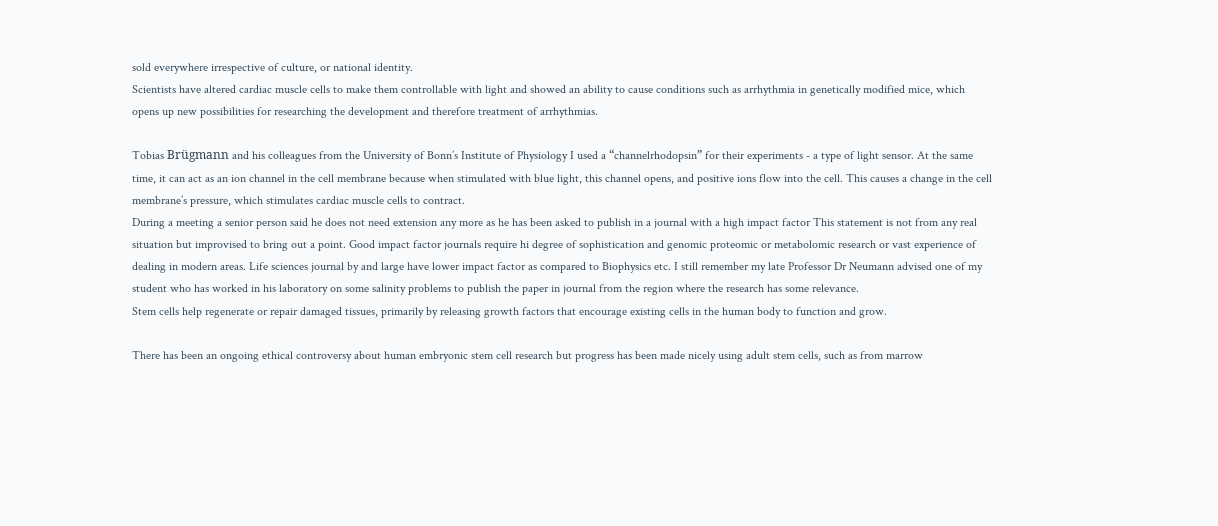sold everywhere irrespective of culture, or national identity.
Scientists have altered cardiac muscle cells to make them controllable with light and showed an ability to cause conditions such as arrhythmia in genetically modified mice, which opens up new possibilities for researching the development and therefore treatment of arrhythmias.

Tobias Brügmann and his colleagues from the University of Bonn’s Institute of Physiology I used a “channelrhodopsin” for their experiments - a type of light sensor. At the same time, it can act as an ion channel in the cell membrane because when stimulated with blue light, this channel opens, and positive ions flow into the cell. This causes a change in the cell membrane’s pressure, which stimulates cardiac muscle cells to contract.
During a meeting a senior person said he does not need extension any more as he has been asked to publish in a journal with a high impact factor This statement is not from any real situation but improvised to bring out a point. Good impact factor journals require hi degree of sophistication and genomic proteomic or metabolomic research or vast experience of dealing in modern areas. Life sciences journal by and large have lower impact factor as compared to Biophysics etc. I still remember my late Professor Dr Neumann advised one of my student who has worked in his laboratory on some salinity problems to publish the paper in journal from the region where the research has some relevance.
Stem cells help regenerate or repair damaged tissues, primarily by releasing growth factors that encourage existing cells in the human body to function and grow.

There has been an ongoing ethical controversy about human embryonic stem cell research but progress has been made nicely using adult stem cells, such as from marrow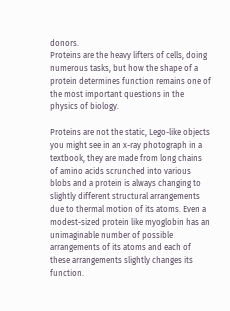donors.
Proteins are the heavy lifters of cells, doing numerous tasks, but how the shape of a protein determines function remains one of the most important questions in the physics of biology.

Proteins are not the static, Lego-like objects you might see in an x-ray photograph in a textbook, they are made from long chains of amino acids scrunched into various blobs and a protein is always changing to slightly different structural arrangements due to thermal motion of its atoms. Even a modest-sized protein like myoglobin has an unimaginable number of possible arrangements of its atoms and each of these arrangements slightly changes its function.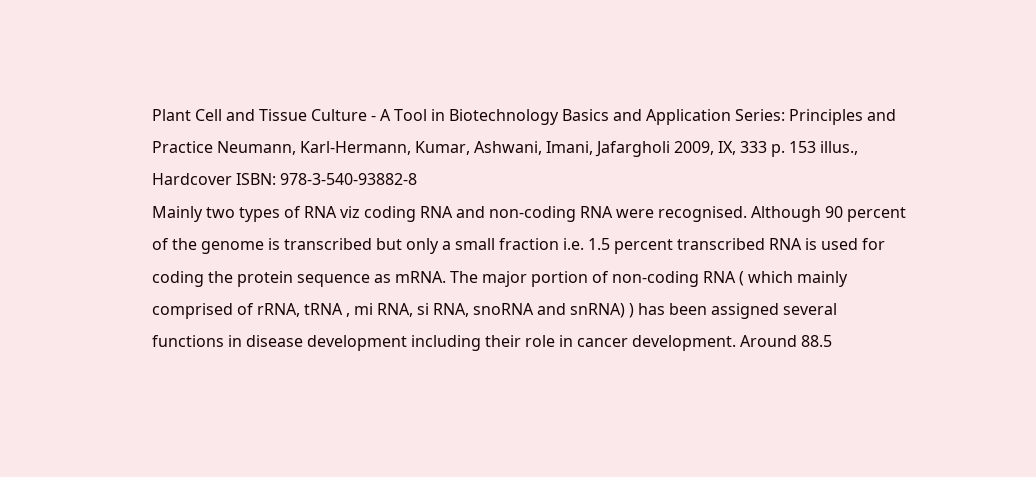Plant Cell and Tissue Culture - A Tool in Biotechnology Basics and Application Series: Principles and Practice Neumann, Karl-Hermann, Kumar, Ashwani, Imani, Jafargholi 2009, IX, 333 p. 153 illus., Hardcover ISBN: 978-3-540-93882-8
Mainly two types of RNA viz coding RNA and non-coding RNA were recognised. Although 90 percent of the genome is transcribed but only a small fraction i.e. 1.5 percent transcribed RNA is used for coding the protein sequence as mRNA. The major portion of non-coding RNA ( which mainly comprised of rRNA, tRNA , mi RNA, si RNA, snoRNA and snRNA) ) has been assigned several functions in disease development including their role in cancer development. Around 88.5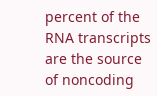percent of the RNA transcripts are the source of noncoding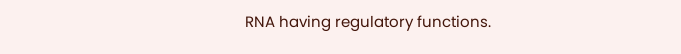RNA having regulatory functions.